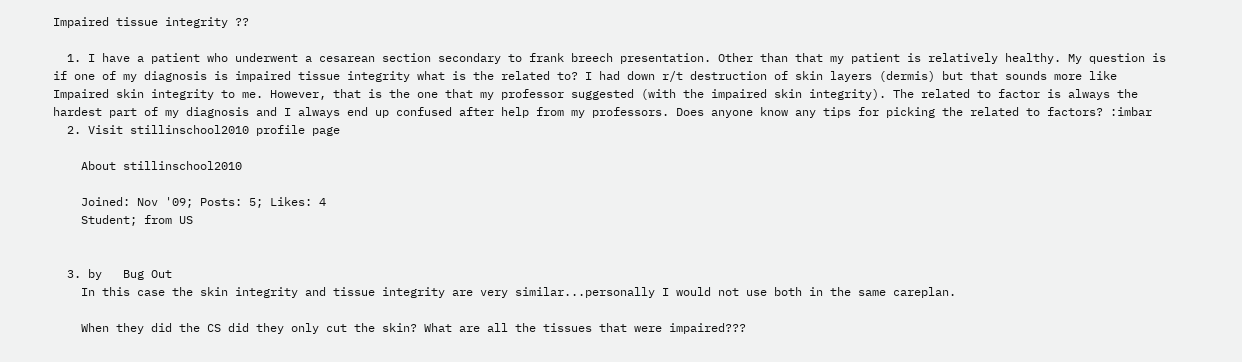Impaired tissue integrity ??

  1. I have a patient who underwent a cesarean section secondary to frank breech presentation. Other than that my patient is relatively healthy. My question is if one of my diagnosis is impaired tissue integrity what is the related to? I had down r/t destruction of skin layers (dermis) but that sounds more like Impaired skin integrity to me. However, that is the one that my professor suggested (with the impaired skin integrity). The related to factor is always the hardest part of my diagnosis and I always end up confused after help from my professors. Does anyone know any tips for picking the related to factors? :imbar
  2. Visit stillinschool2010 profile page

    About stillinschool2010

    Joined: Nov '09; Posts: 5; Likes: 4
    Student; from US


  3. by   Bug Out
    In this case the skin integrity and tissue integrity are very similar...personally I would not use both in the same careplan.

    When they did the CS did they only cut the skin? What are all the tissues that were impaired???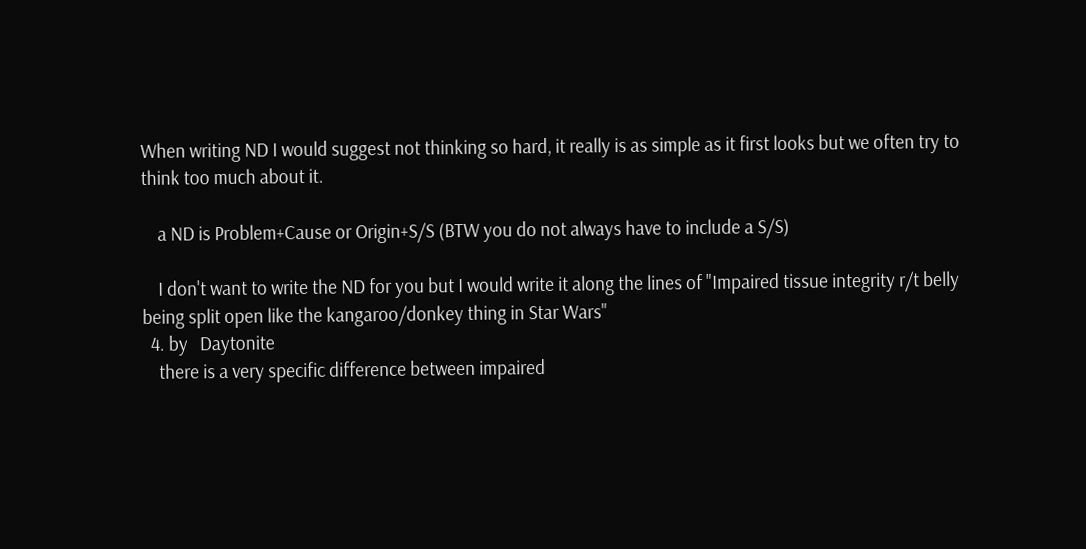When writing ND I would suggest not thinking so hard, it really is as simple as it first looks but we often try to think too much about it.

    a ND is Problem+Cause or Origin+S/S (BTW you do not always have to include a S/S)

    I don't want to write the ND for you but I would write it along the lines of "Impaired tissue integrity r/t belly being split open like the kangaroo/donkey thing in Star Wars"
  4. by   Daytonite
    there is a very specific difference between impaired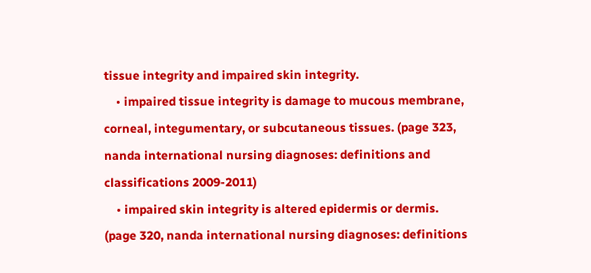tissue integrity and impaired skin integrity.
    • impaired tissue integrity is damage to mucous membrane, corneal, integumentary, or subcutaneous tissues. (page 323, nanda international nursing diagnoses: definitions and classifications 2009-2011)
    • impaired skin integrity is altered epidermis or dermis. (page 320, nanda international nursing diagnoses: definitions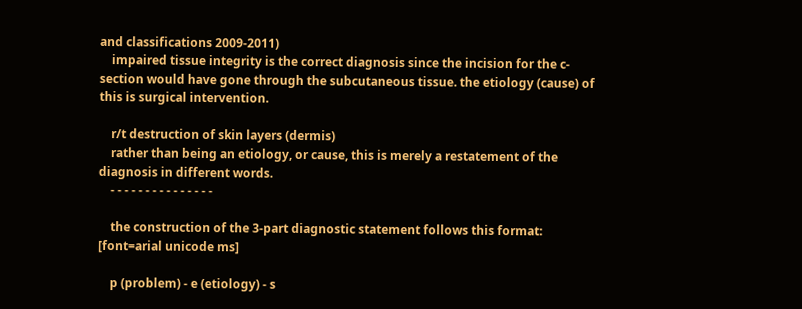and classifications 2009-2011)
    impaired tissue integrity is the correct diagnosis since the incision for the c-section would have gone through the subcutaneous tissue. the etiology (cause) of this is surgical intervention.

    r/t destruction of skin layers (dermis)
    rather than being an etiology, or cause, this is merely a restatement of the diagnosis in different words.
    - - - - - - - - - - - - - - -

    the construction of the 3-part diagnostic statement follows this format: [font=arial unicode ms]

    p (problem) - e (etiology) - s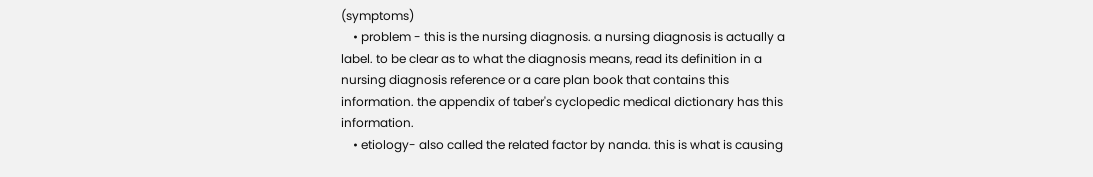(symptoms)
    • problem - this is the nursing diagnosis. a nursing diagnosis is actually a label. to be clear as to what the diagnosis means, read its definition in a nursing diagnosis reference or a care plan book that contains this information. the appendix of taber's cyclopedic medical dictionary has this information.
    • etiology- also called the related factor by nanda. this is what is causing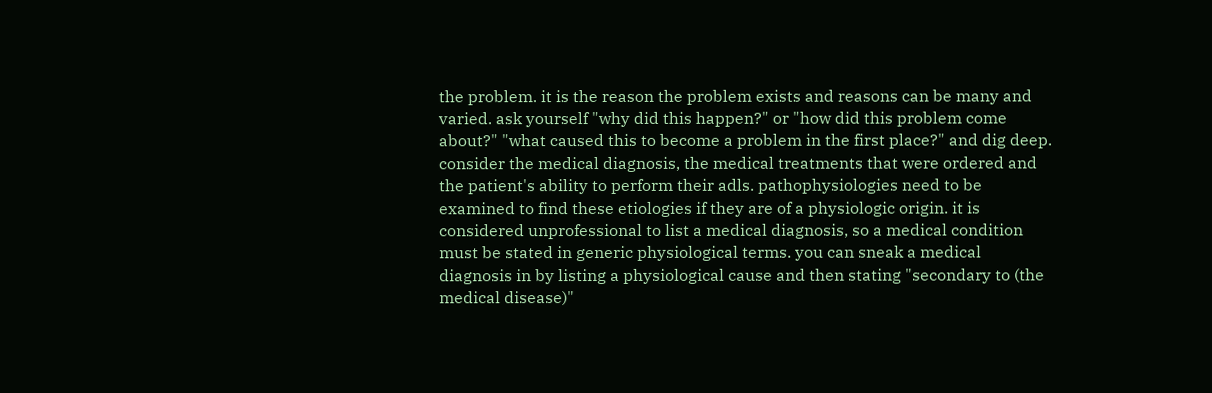the problem. it is the reason the problem exists and reasons can be many and varied. ask yourself "why did this happen?" or "how did this problem come about?" "what caused this to become a problem in the first place?" and dig deep. consider the medical diagnosis, the medical treatments that were ordered and the patient's ability to perform their adls. pathophysiologies need to be examined to find these etiologies if they are of a physiologic origin. it is considered unprofessional to list a medical diagnosis, so a medical condition must be stated in generic physiological terms. you can sneak a medical diagnosis in by listing a physiological cause and then stating "secondary to (the medical disease)"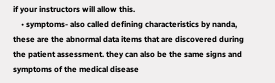if your instructors will allow this.
    • symptoms- also called defining characteristics by nanda, these are the abnormal data items that are discovered during the patient assessment. they can also be the same signs and symptoms of the medical disease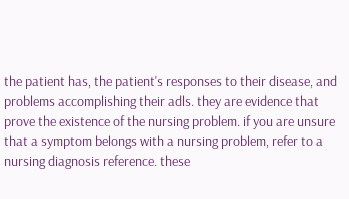the patient has, the patient's responses to their disease, and problems accomplishing their adls. they are evidence that prove the existence of the nursing problem. if you are unsure that a symptom belongs with a nursing problem, refer to a nursing diagnosis reference. these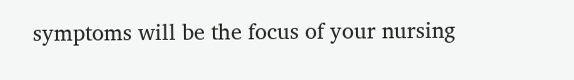symptoms will be the focus of your nursing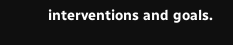interventions and goals.